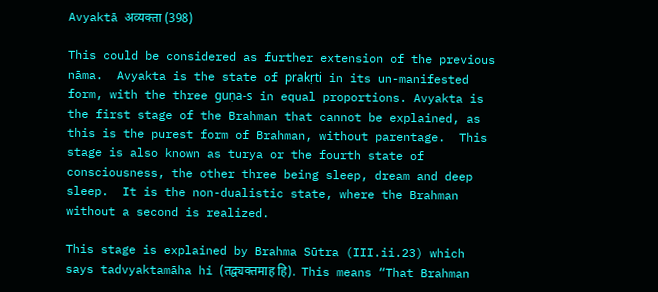Avyaktā अव्यक्ता (398)

This could be considered as further extension of the previous nāma.  Avyakta is the state of prakṛti in its un-manifested form, with the three guṇa-s in equal proportions. Avyakta is the first stage of the Brahman that cannot be explained, as this is the purest form of Brahman, without parentage.  This stage is also known as turya or the fourth state of consciousness, the other three being sleep, dream and deep sleep.  It is the non-dualistic state, where the Brahman without a second is realized.

This stage is explained by Brahma Sūtra (III.ii.23) which says tadvyaktamāha hi (तद्व्यक्तमाह हि).  This means “That Brahman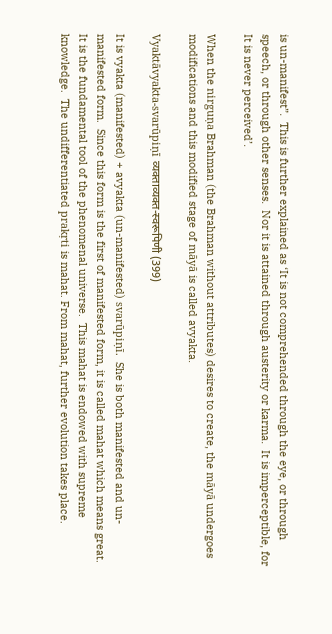is un-manifest”.  This is further explained as ‘It is not comprehended through the eye, or through speech, or through other senses.  Nor it is attained through austerity or karma.  It is imperceptible, for It is never perceived’.

When the nirguṇa Brahman (the Brahman without attributes) desires to create, the māyā undergoes modifications and this modified stage of māyā is called avyakta.

Vyaktāvyakta-svarūpiṇī व्यक्ताव्यक्त-स्वरूपिणी (399)

It is vyakta (manifested) + avyakta (un-manifested) svarūpiṇī.  She is both manifested and un-manifested form.  Since this form is the first of manifested form, it is called mahat which means great.  It is the fundamental tool of the phenomenal universe.  This mahat is endowed with supreme knowledge.  The undifferentiated prakṛti is mahat. From mahat, further evolution takes place.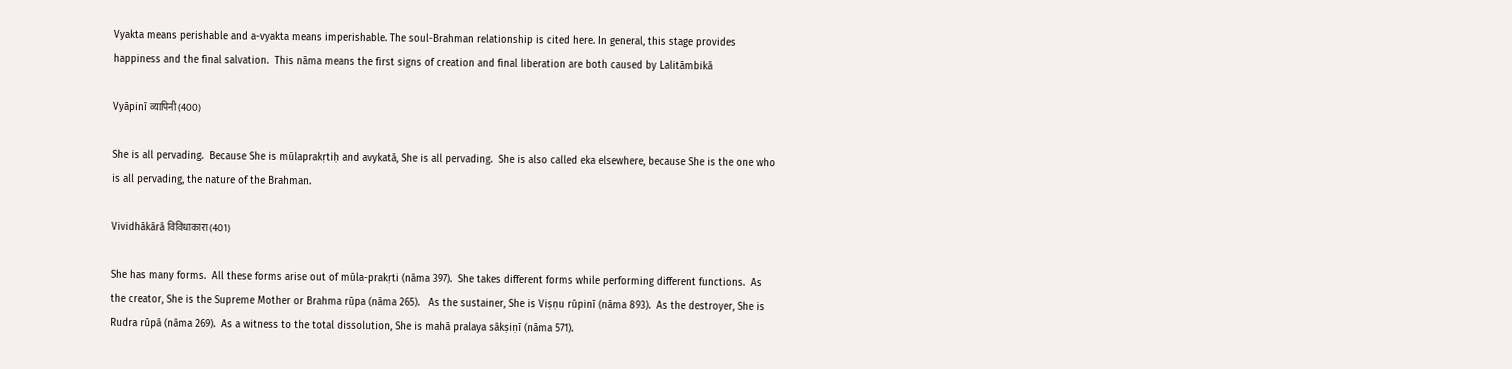Vyakta means perishable and a-vyakta means imperishable. The soul-Brahman relationship is cited here. In general, this stage provides happiness and the final salvation.  This nāma means the first signs of creation and final liberation are both caused by Lalitāmbikā

Vyāpinī व्यापिनी (400)

She is all pervading.  Because She is mūlaprakṛtiḥ and avykatā, She is all pervading.  She is also called eka elsewhere, because She is the one who is all pervading, the nature of the Brahman.

Vividhākārā विविधाकारा (401)

She has many forms.  All these forms arise out of mūla-prakṛti (nāma 397).  She takes different forms while performing different functions.  As the creator, She is the Supreme Mother or Brahma rūpa (nāma 265).   As the sustainer, She is Viṣṇu rūpinī (nāma 893).  As the destroyer, She is Rudra rūpā (nāma 269).  As a witness to the total dissolution, She is mahā pralaya sākṣiṇī (nāma 571).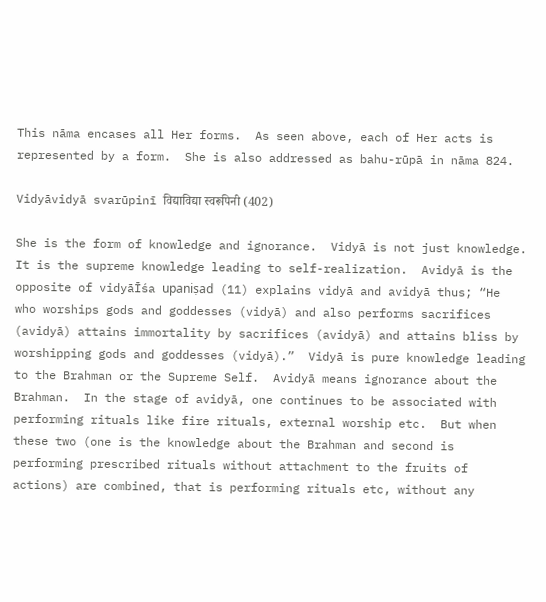This nāma encases all Her forms.  As seen above, each of Her acts is represented by a form.  She is also addressed as bahu-rūpā in nāma 824.

Vidyāvidyā svarūpinī विद्याविद्या स्वरूपिनी (402)

She is the form of knowledge and ignorance.  Vidyā is not just knowledge.  It is the supreme knowledge leading to self-realization.  Avidyā is the opposite of vidyāĪśa upaniṣad (11) explains vidyā and avidyā thus; “He who worships gods and goddesses (vidyā) and also performs sacrifices (avidyā) attains immortality by sacrifices (avidyā) and attains bliss by worshipping gods and goddesses (vidyā).”  Vidyā is pure knowledge leading to the Brahman or the Supreme Self.  Avidyā means ignorance about the Brahman.  In the stage of avidyā, one continues to be associated with performing rituals like fire rituals, external worship etc.  But when these two (one is the knowledge about the Brahman and second is performing prescribed rituals without attachment to the fruits of actions) are combined, that is performing rituals etc, without any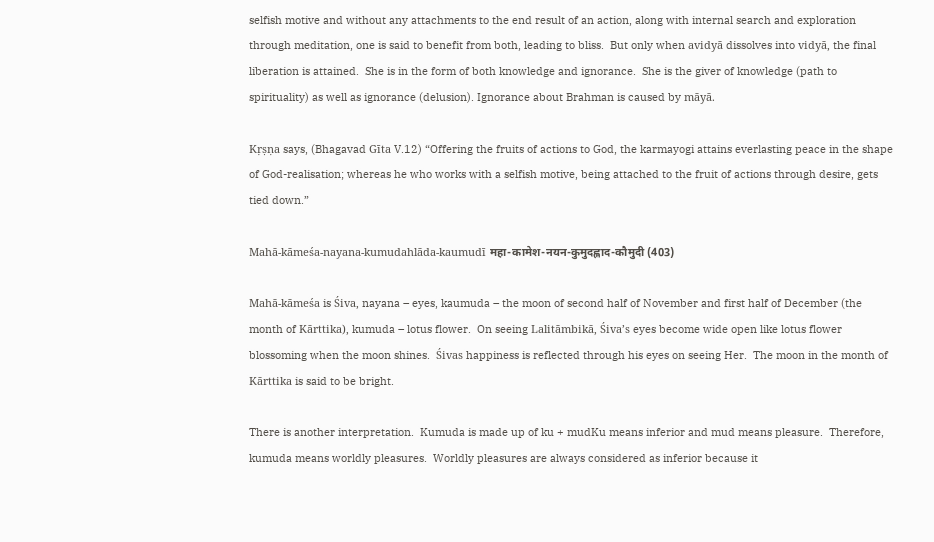selfish motive and without any attachments to the end result of an action, along with internal search and exploration through meditation, one is said to benefit from both, leading to bliss.  But only when avidyā dissolves into vidyā, the final liberation is attained.  She is in the form of both knowledge and ignorance.  She is the giver of knowledge (path to spirituality) as well as ignorance (delusion). Ignorance about Brahman is caused by māyā.

Kṛṣṇa says, (Bhagavad Gīta V.12) “Offering the fruits of actions to God, the karmayogi attains everlasting peace in the shape of God-realisation; whereas he who works with a selfish motive, being attached to the fruit of actions through desire, gets tied down.”

Mahā-kāmeśa-nayana-kumudahlāda-kaumudī महा-कामेश-नयन-कुमुदह्लाद-कौमुदी (403)

Mahā-kāmeśa is Śiva, nayana – eyes, kaumuda – the moon of second half of November and first half of December (the month of Kārttika), kumuda – lotus flower.  On seeing Lalitāmbikā, Śiva’s eyes become wide open like lotus flower blossoming when the moon shines.  Śivas happiness is reflected through his eyes on seeing Her.  The moon in the month of Kārttika is said to be bright.

There is another interpretation.  Kumuda is made up of ku + mudKu means inferior and mud means pleasure.  Therefore, kumuda means worldly pleasures.  Worldly pleasures are always considered as inferior because it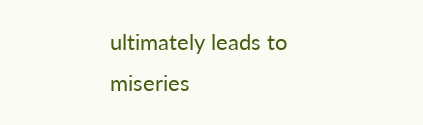ultimately leads to miseries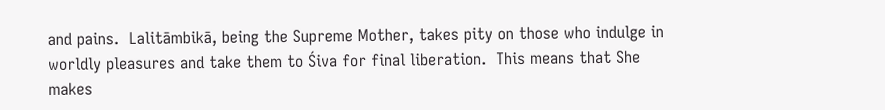and pains.  Lalitāmbikā, being the Supreme Mother, takes pity on those who indulge in worldly pleasures and take them to Śiva for final liberation.  This means that She makes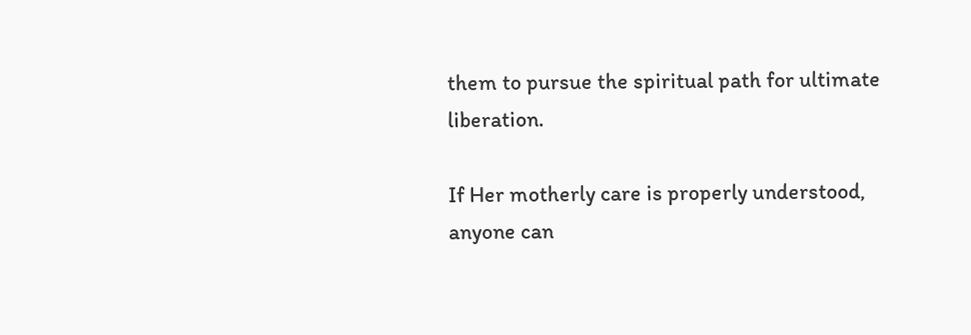them to pursue the spiritual path for ultimate liberation.

If Her motherly care is properly understood, anyone can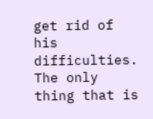get rid of his difficulties.  The only thing that is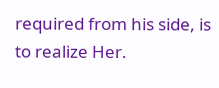required from his side, is to realize Her.